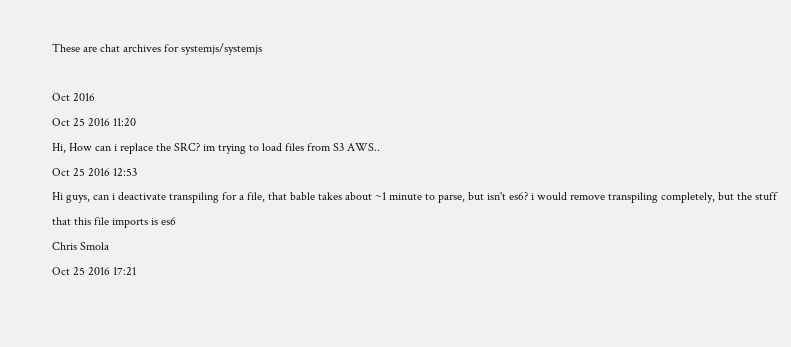These are chat archives for systemjs/systemjs

Oct 2016
Oct 25 2016 11:20
Hi, How can i replace the SRC? im trying to load files from S3 AWS..
Oct 25 2016 12:53
Hi guys, can i deactivate transpiling for a file, that bable takes about ~1 minute to parse, but isn't es6? i would remove transpiling completely, but the stuff that this file imports is es6
Chris Smola
Oct 25 2016 17:21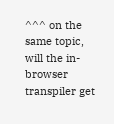^^^ on the same topic, will the in-browser transpiler get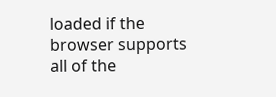loaded if the browser supports all of the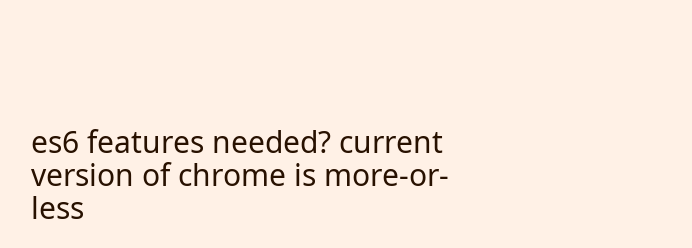es6 features needed? current version of chrome is more-or-less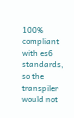100% compliant with es6 standards, so the transpiler would not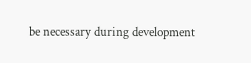be necessary during development